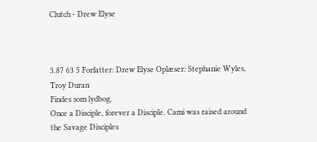Clutch - Drew Elyse



3.87 63 5 Forfatter: Drew Elyse Oplæser: Stephanie Wyles, Troy Duran
Findes som lydbog.
Once a Disciple, forever a Disciple. Cami was raised around the Savage Disciples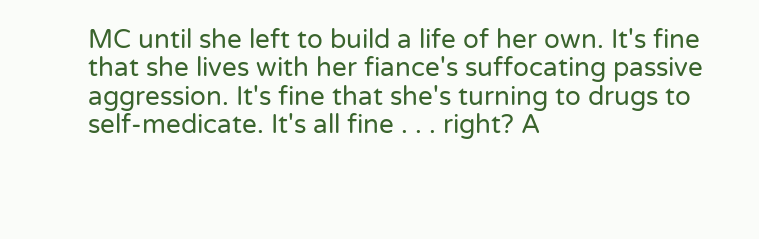MC until she left to build a life of her own. It's fine that she lives with her fiance's suffocating passive aggression. It's fine that she's turning to drugs to self-medicate. It's all fine . . . right? A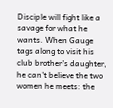Disciple will fight like a savage for what he wants. When Gauge tags along to visit his club brother's daughter, he can't believe the two women he meets: the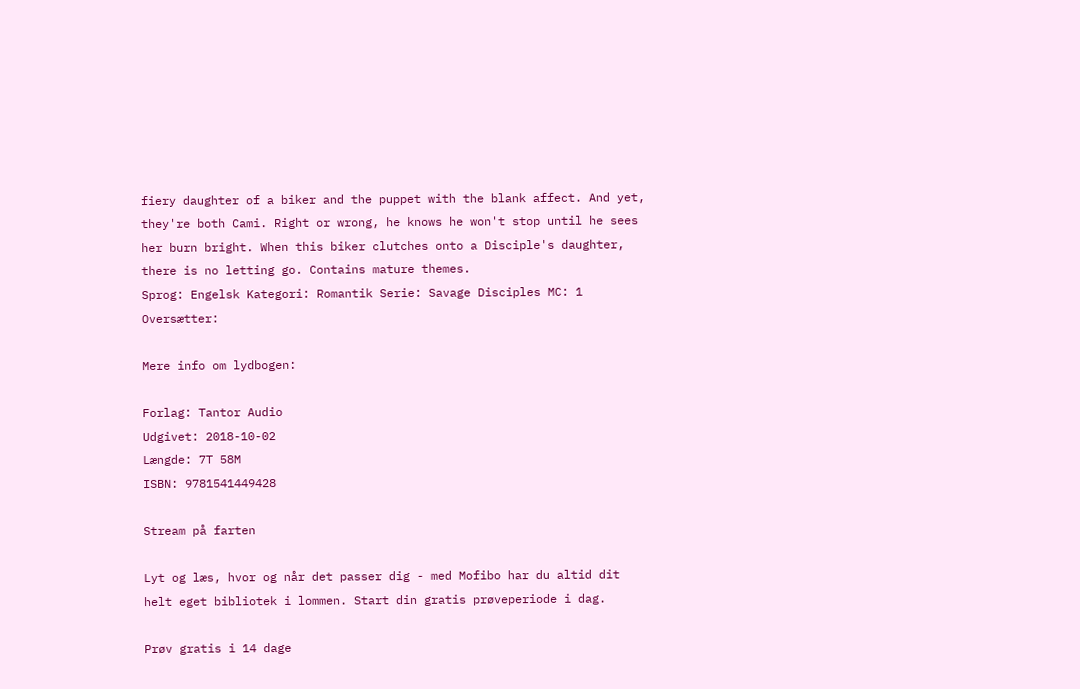fiery daughter of a biker and the puppet with the blank affect. And yet, they're both Cami. Right or wrong, he knows he won't stop until he sees her burn bright. When this biker clutches onto a Disciple's daughter, there is no letting go. Contains mature themes.
Sprog: Engelsk Kategori: Romantik Serie: Savage Disciples MC: 1 Oversætter:

Mere info om lydbogen:

Forlag: Tantor Audio
Udgivet: 2018-10-02
Længde: 7T 58M
ISBN: 9781541449428

Stream på farten

Lyt og læs, hvor og når det passer dig - med Mofibo har du altid dit helt eget bibliotek i lommen. Start din gratis prøveperiode i dag.

Prøv gratis i 14 dage